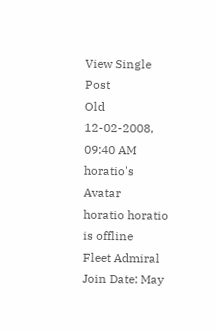View Single Post
Old 12-02-2008, 09:40 AM
horatio's Avatar
horatio horatio is offline
Fleet Admiral
Join Date: May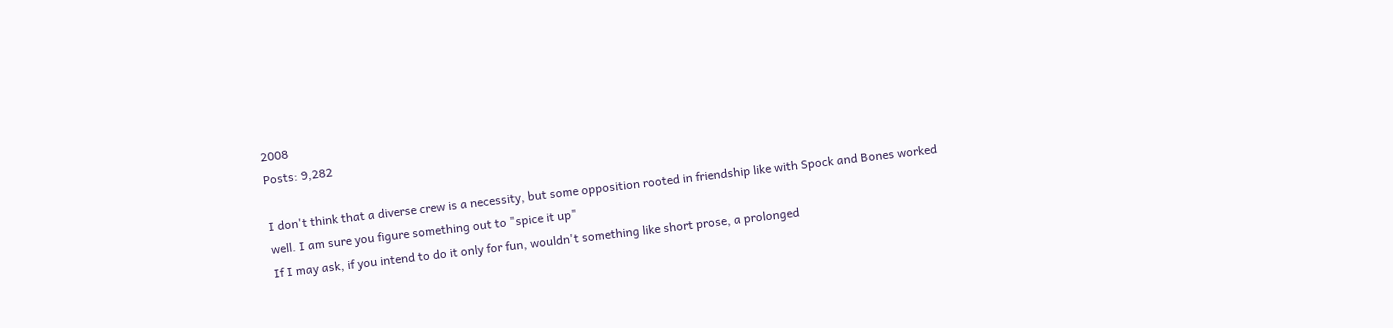2008
Posts: 9,282

I don't think that a diverse crew is a necessity, but some opposition rooted in friendship like with Spock and Bones worked well. I am sure you figure something out to "spice it up"
If I may ask, if you intend to do it only for fun, wouldn't something like short prose, a prolonged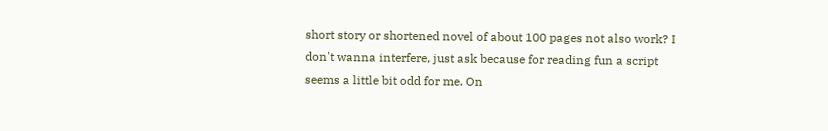short story or shortened novel of about 100 pages not also work? I don't wanna interfere, just ask because for reading fun a script seems a little bit odd for me. On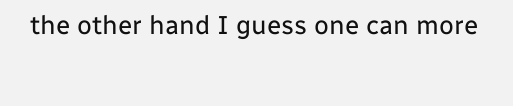the other hand I guess one can more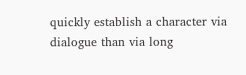quickly establish a character via dialogue than via long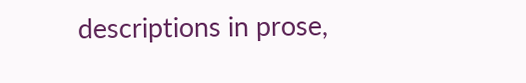descriptions in prose,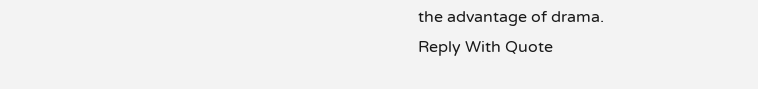the advantage of drama.
Reply With Quote